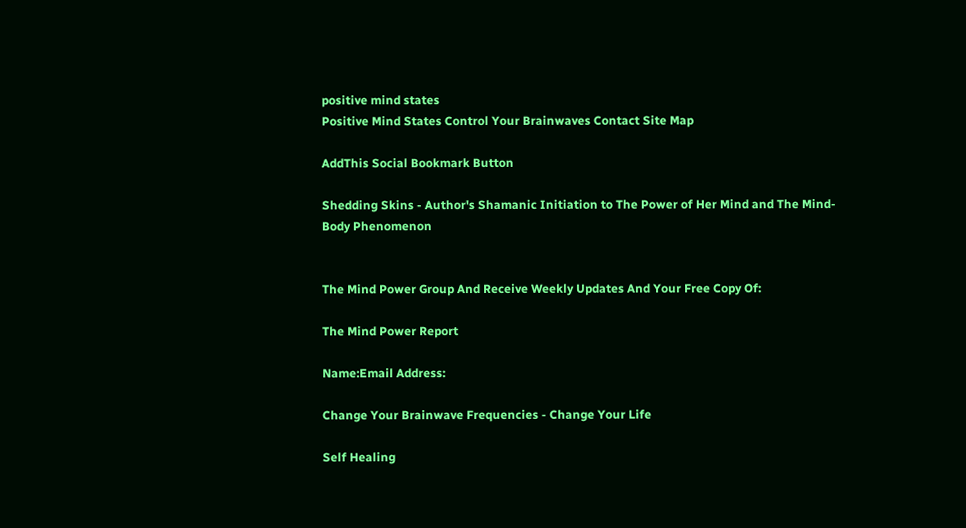positive mind states
Positive Mind States Control Your Brainwaves Contact Site Map

AddThis Social Bookmark Button

Shedding Skins - Author's Shamanic Initiation to The Power of Her Mind and The Mind-Body Phenomenon


The Mind Power Group And Receive Weekly Updates And Your Free Copy Of:

The Mind Power Report

Name:Email Address:

Change Your Brainwave Frequencies - Change Your Life

Self Healing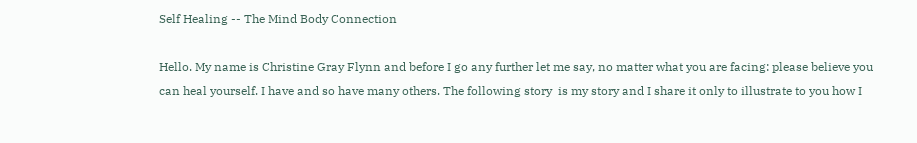Self Healing -- The Mind Body Connection

Hello. My name is Christine Gray Flynn and before I go any further let me say, no matter what you are facing: please believe you can heal yourself. I have and so have many others. The following story  is my story and I share it only to illustrate to you how I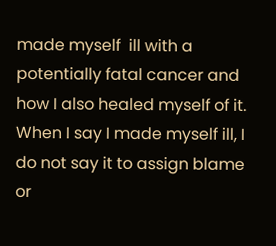made myself  ill with a potentially fatal cancer and how I also healed myself of it. When I say I made myself ill, I do not say it to assign blame or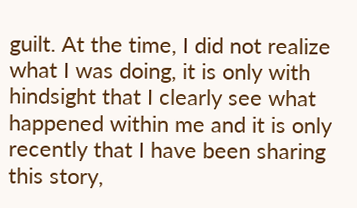guilt. At the time, I did not realize what I was doing, it is only with hindsight that I clearly see what happened within me and it is only recently that I have been sharing this story,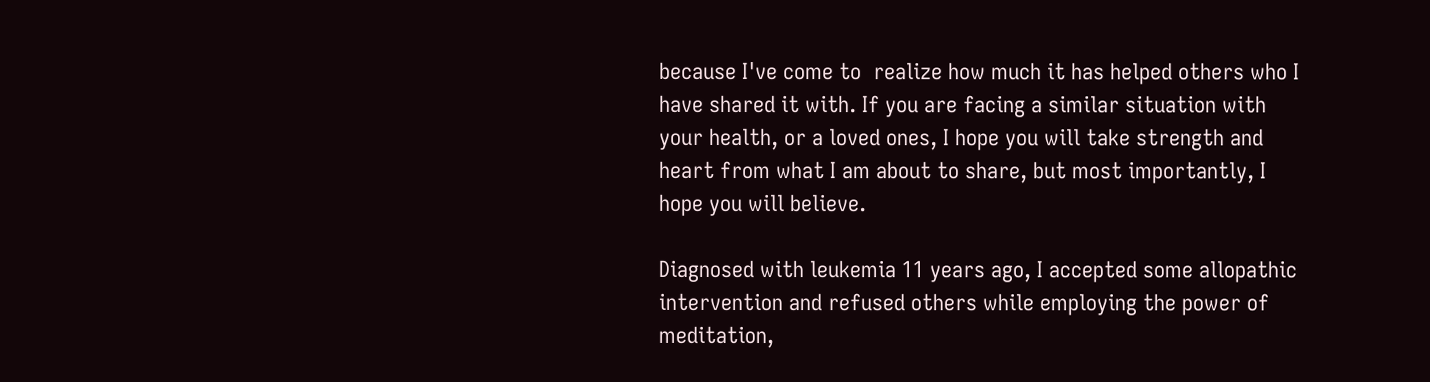because I've come to  realize how much it has helped others who I have shared it with. If you are facing a similar situation with your health, or a loved ones, I hope you will take strength and heart from what I am about to share, but most importantly, I hope you will believe.

Diagnosed with leukemia 11 years ago, I accepted some allopathic intervention and refused others while employing the power of meditation,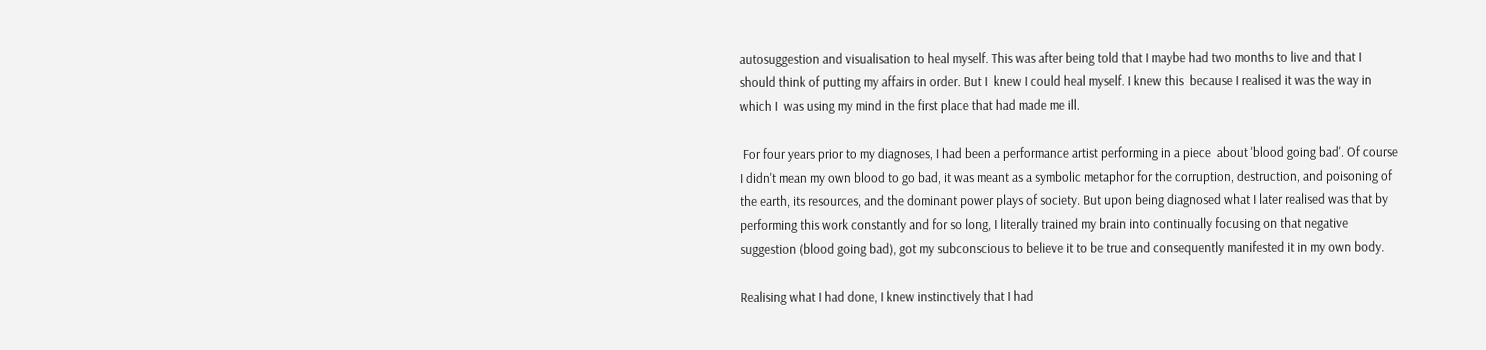autosuggestion and visualisation to heal myself. This was after being told that I maybe had two months to live and that I should think of putting my affairs in order. But I  knew I could heal myself. I knew this  because I realised it was the way in which I  was using my mind in the first place that had made me ill.

 For four years prior to my diagnoses, I had been a performance artist performing in a piece  about 'blood going bad'. Of course I didn't mean my own blood to go bad, it was meant as a symbolic metaphor for the corruption, destruction, and poisoning of the earth, its resources, and the dominant power plays of society. But upon being diagnosed what I later realised was that by performing this work constantly and for so long, I literally trained my brain into continually focusing on that negative suggestion (blood going bad), got my subconscious to believe it to be true and consequently manifested it in my own body.

Realising what I had done, I knew instinctively that I had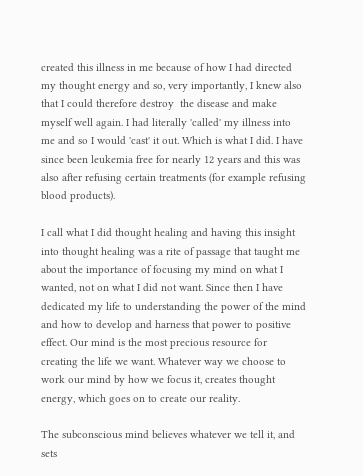created this illness in me because of how I had directed my thought energy and so, very importantly, I knew also that I could therefore destroy  the disease and make myself well again. I had literally 'called' my illness into me and so I would 'cast' it out. Which is what I did. I have since been leukemia free for nearly 12 years and this was also after refusing certain treatments (for example refusing blood products).

I call what I did thought healing and having this insight into thought healing was a rite of passage that taught me about the importance of focusing my mind on what I wanted, not on what I did not want. Since then I have dedicated my life to understanding the power of the mind and how to develop and harness that power to positive effect. Our mind is the most precious resource for creating the life we want. Whatever way we choose to work our mind by how we focus it, creates thought energy, which goes on to create our reality.

The subconscious mind believes whatever we tell it, and sets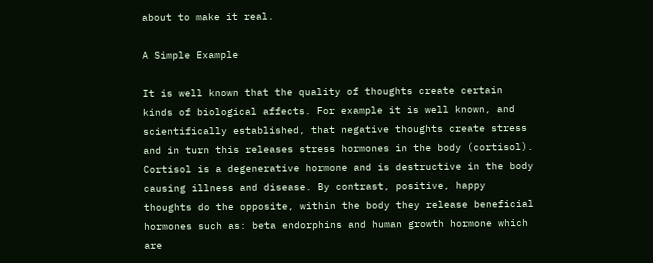about to make it real.

A Simple Example

It is well known that the quality of thoughts create certain kinds of biological affects. For example it is well known, and scientifically established, that negative thoughts create stress and in turn this releases stress hormones in the body (cortisol). Cortisol is a degenerative hormone and is destructive in the body causing illness and disease. By contrast, positive, happy thoughts do the opposite, within the body they release beneficial hormones such as: beta endorphins and human growth hormone which are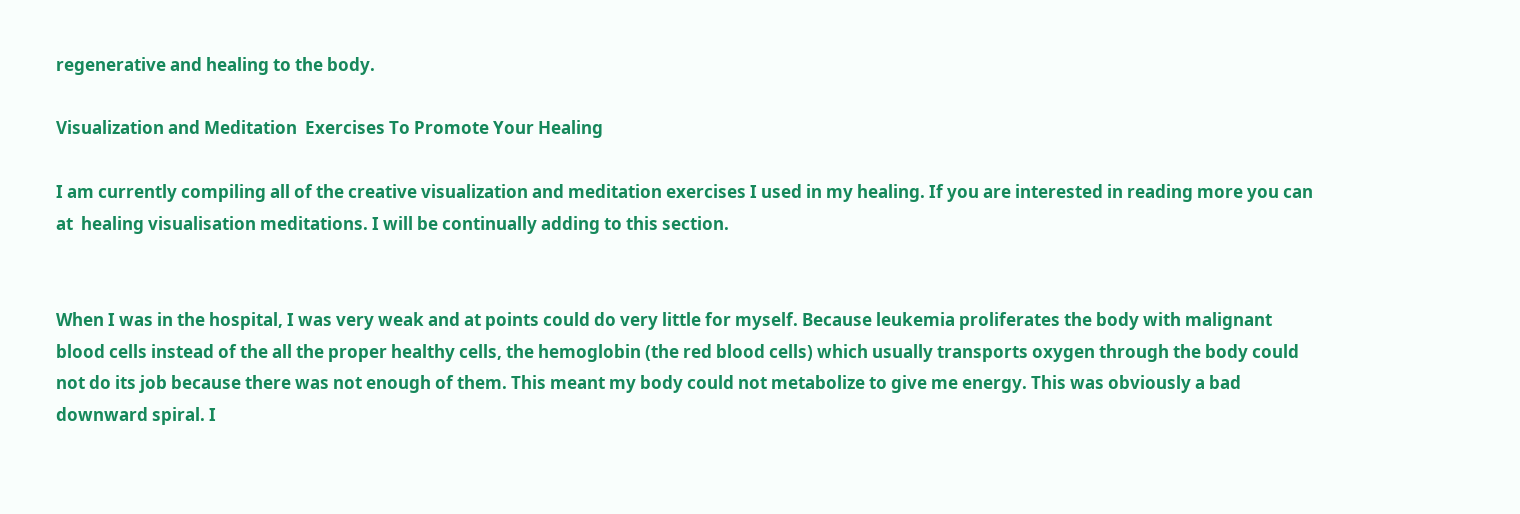regenerative and healing to the body.

Visualization and Meditation  Exercises To Promote Your Healing

I am currently compiling all of the creative visualization and meditation exercises I used in my healing. If you are interested in reading more you can at  healing visualisation meditations. I will be continually adding to this section.


When I was in the hospital, I was very weak and at points could do very little for myself. Because leukemia proliferates the body with malignant blood cells instead of the all the proper healthy cells, the hemoglobin (the red blood cells) which usually transports oxygen through the body could not do its job because there was not enough of them. This meant my body could not metabolize to give me energy. This was obviously a bad downward spiral. I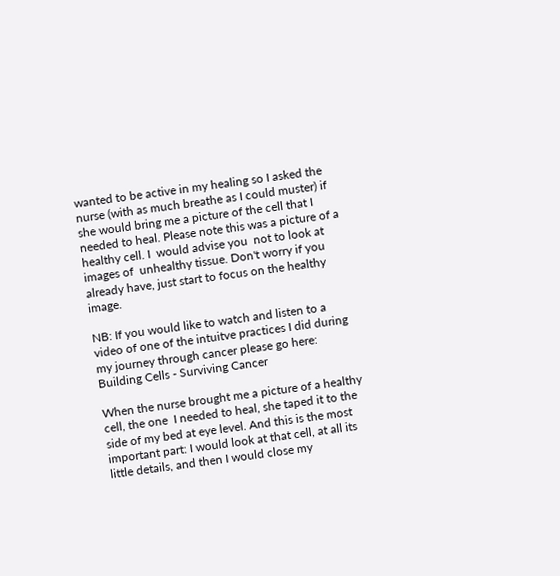wanted to be active in my healing so I asked the nurse (with as much breathe as I could muster) if she would bring me a picture of the cell that I needed to heal. Please note this was a picture of a healthy cell. I  would advise you  not to look at images of  unhealthy tissue. Don't worry if you already have, just start to focus on the healthy image.

NB: If you would like to watch and listen to a video of one of the intuitve practices I did during my journey through cancer please go here: Building Cells - Surviving Cancer

When the nurse brought me a picture of a healthy cell, the one  I needed to heal, she taped it to the side of my bed at eye level. And this is the most important part: I would look at that cell, at all its little details, and then I would close my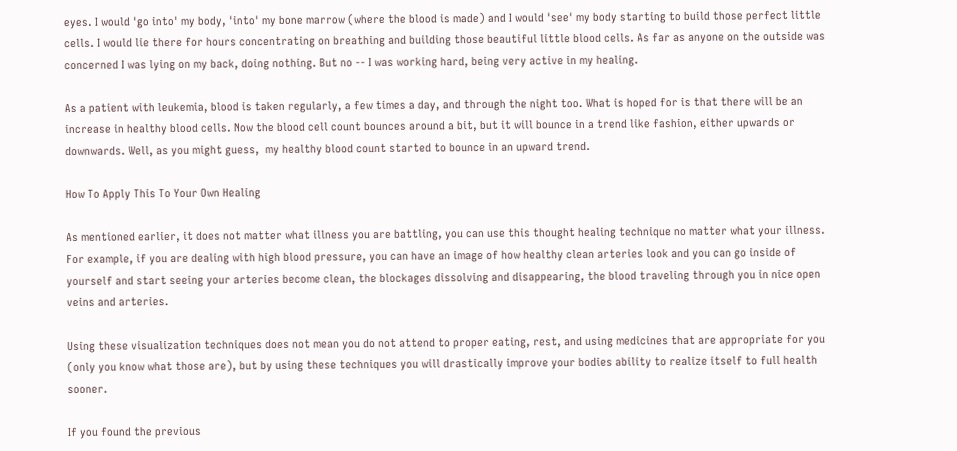eyes. I would 'go into' my body, 'into' my bone marrow (where the blood is made) and I would 'see' my body starting to build those perfect little cells. I would lie there for hours concentrating on breathing and building those beautiful little blood cells. As far as anyone on the outside was concerned I was lying on my back, doing nothing. But no -- I was working hard, being very active in my healing.

As a patient with leukemia, blood is taken regularly, a few times a day, and through the night too. What is hoped for is that there will be an increase in healthy blood cells. Now the blood cell count bounces around a bit, but it will bounce in a trend like fashion, either upwards or downwards. Well, as you might guess,  my healthy blood count started to bounce in an upward trend.

How To Apply This To Your Own Healing

As mentioned earlier, it does not matter what illness you are battling, you can use this thought healing technique no matter what your illness. For example, if you are dealing with high blood pressure, you can have an image of how healthy clean arteries look and you can go inside of yourself and start seeing your arteries become clean, the blockages dissolving and disappearing, the blood traveling through you in nice open veins and arteries.

Using these visualization techniques does not mean you do not attend to proper eating, rest, and using medicines that are appropriate for you (only you know what those are), but by using these techniques you will drastically improve your bodies ability to realize itself to full health sooner.

If you found the previous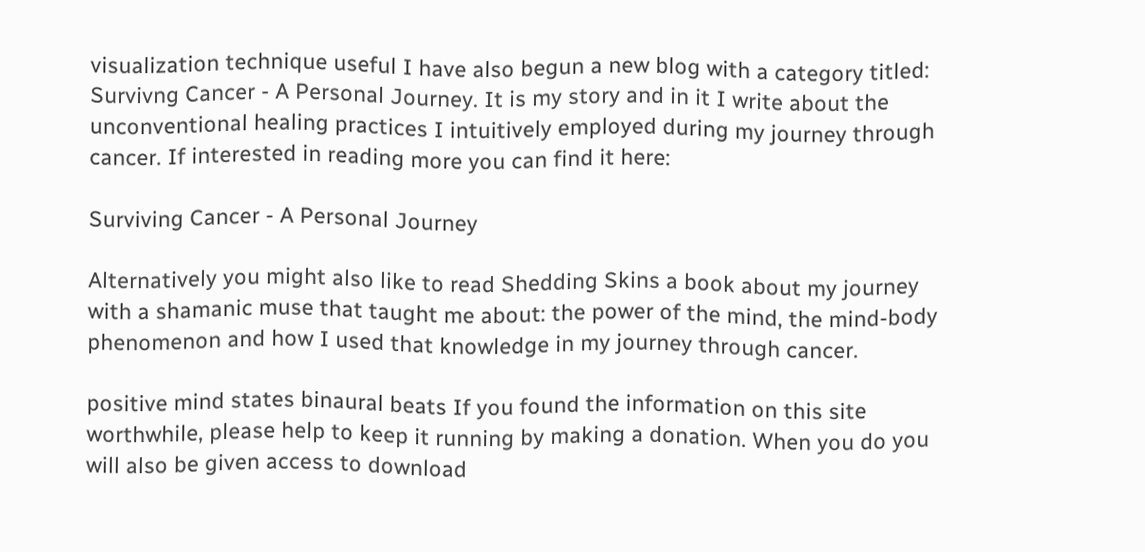visualization technique useful I have also begun a new blog with a category titled: Survivng Cancer - A Personal Journey. It is my story and in it I write about the unconventional healing practices I intuitively employed during my journey through cancer. If interested in reading more you can find it here:

Surviving Cancer - A Personal Journey

Alternatively you might also like to read Shedding Skins a book about my journey with a shamanic muse that taught me about: the power of the mind, the mind-body phenomenon and how I used that knowledge in my journey through cancer.

positive mind states binaural beats If you found the information on this site worthwhile, please help to keep it running by making a donation. When you do you will also be given access to download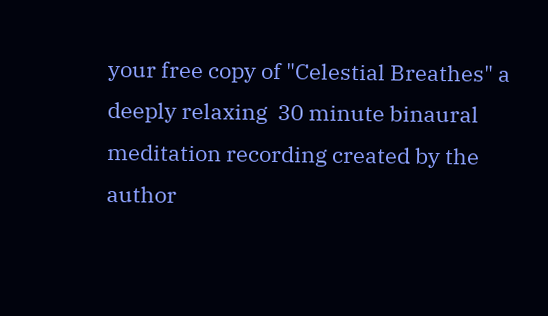your free copy of "Celestial Breathes" a deeply relaxing  30 minute binaural meditation recording created by the author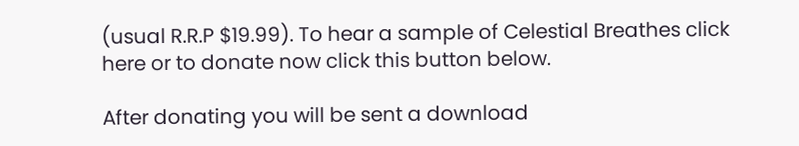(usual R.R.P $19.99). To hear a sample of Celestial Breathes click here or to donate now click this button below.

After donating you will be sent a download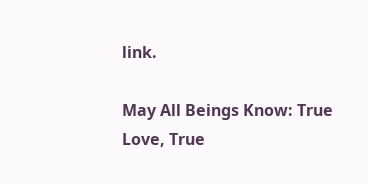link.

May All Beings Know: True Love, True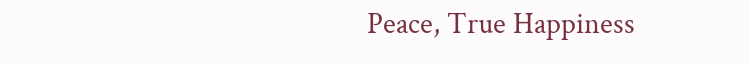Peace, True Happiness